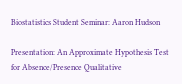Biostatistics Student Seminar: Aaron Hudson

Presentation: An Approximate Hypothesis Test for Absence/Presence Qualitative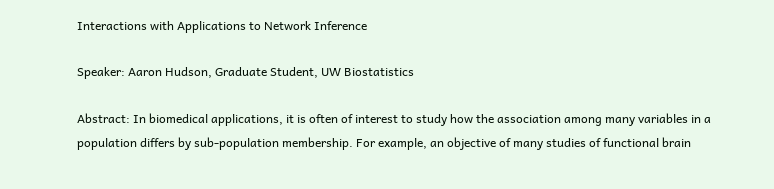Interactions with Applications to Network Inference

Speaker: Aaron Hudson, Graduate Student, UW Biostatistics

Abstract: In biomedical applications, it is often of interest to study how the association among many variables in a population differs by sub-population membership. For example, an objective of many studies of functional brain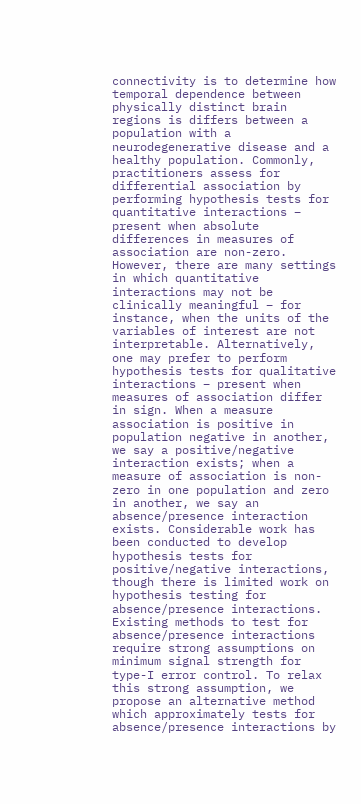connectivity is to determine how temporal dependence between physically distinct brain regions is differs between a population with a neurodegenerative disease and a healthy population. Commonly, practitioners assess for differential association by performing hypothesis tests for quantitative interactions – present when absolute differences in measures of association are non-zero. However, there are many settings in which quantitative interactions may not be clinically meaningful – for instance, when the units of the variables of interest are not interpretable. Alternatively, one may prefer to perform hypothesis tests for qualitative interactions – present when measures of association differ in sign. When a measure association is positive in population negative in another, we say a positive/negative interaction exists; when a measure of association is non-zero in one population and zero in another, we say an absence/presence interaction exists. Considerable work has been conducted to develop hypothesis tests for positive/negative interactions, though there is limited work on hypothesis testing for absence/presence interactions. Existing methods to test for absence/presence interactions require strong assumptions on minimum signal strength for type-I error control. To relax this strong assumption, we propose an alternative method which approximately tests for absence/presence interactions by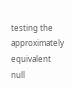testing the approximately equivalent null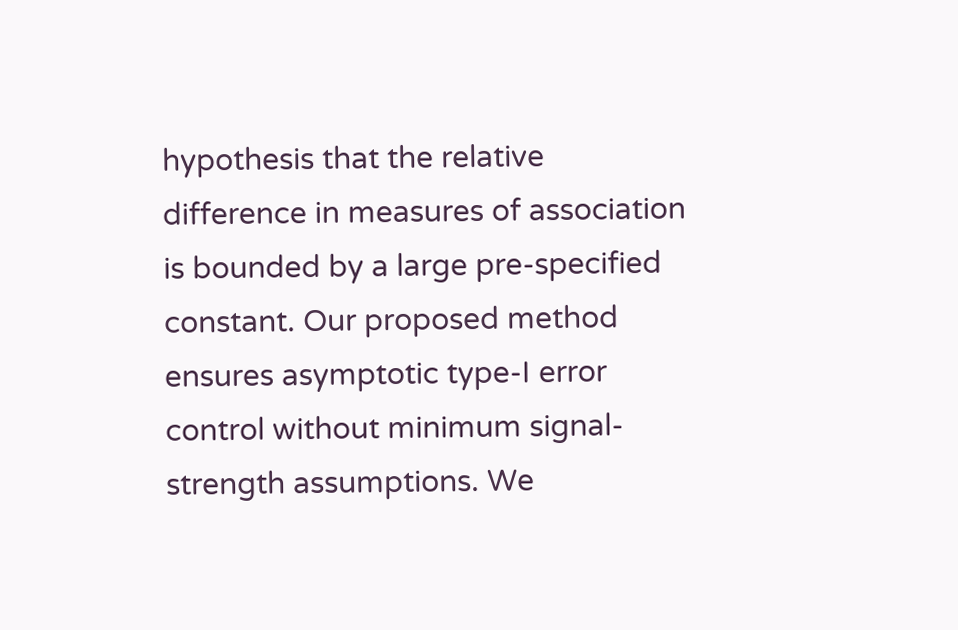hypothesis that the relative difference in measures of association is bounded by a large pre-specified constant. Our proposed method ensures asymptotic type-I error control without minimum signal-strength assumptions. We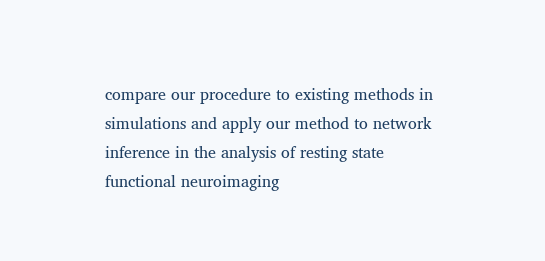compare our procedure to existing methods in simulations and apply our method to network inference in the analysis of resting state functional neuroimaging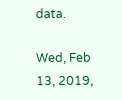data.

Wed, Feb 13, 2019,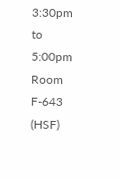3:30pm to 5:00pm
Room F-643 (HSF)